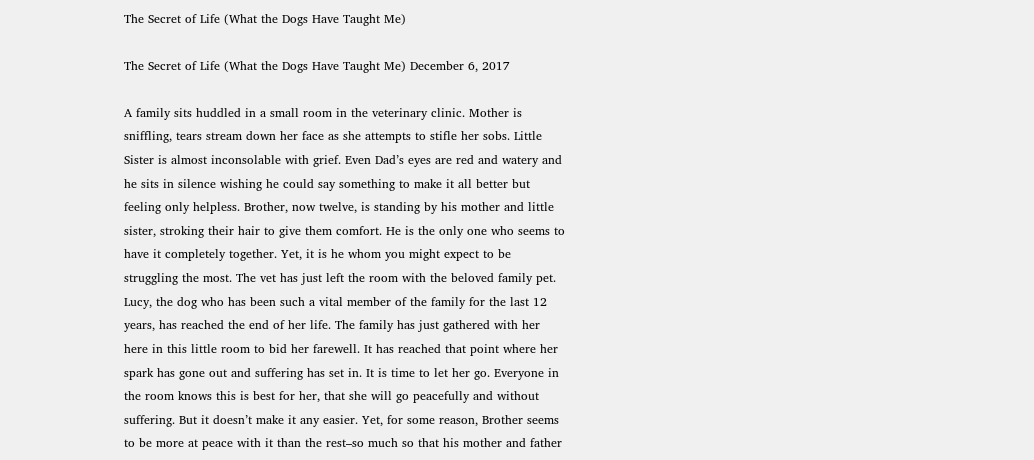The Secret of Life (What the Dogs Have Taught Me)

The Secret of Life (What the Dogs Have Taught Me) December 6, 2017

A family sits huddled in a small room in the veterinary clinic. Mother is sniffling, tears stream down her face as she attempts to stifle her sobs. Little Sister is almost inconsolable with grief. Even Dad’s eyes are red and watery and he sits in silence wishing he could say something to make it all better but feeling only helpless. Brother, now twelve, is standing by his mother and little sister, stroking their hair to give them comfort. He is the only one who seems to have it completely together. Yet, it is he whom you might expect to be struggling the most. The vet has just left the room with the beloved family pet. Lucy, the dog who has been such a vital member of the family for the last 12 years, has reached the end of her life. The family has just gathered with her here in this little room to bid her farewell. It has reached that point where her spark has gone out and suffering has set in. It is time to let her go. Everyone in the room knows this is best for her, that she will go peacefully and without suffering. But it doesn’t make it any easier. Yet, for some reason, Brother seems to be more at peace with it than the rest–so much so that his mother and father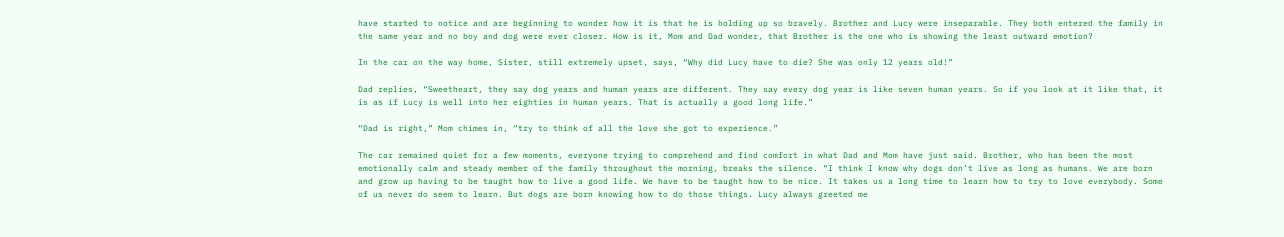have started to notice and are beginning to wonder how it is that he is holding up so bravely. Brother and Lucy were inseparable. They both entered the family in the same year and no boy and dog were ever closer. How is it, Mom and Dad wonder, that Brother is the one who is showing the least outward emotion?

In the car on the way home, Sister, still extremely upset, says, “Why did Lucy have to die? She was only 12 years old!”

Dad replies, “Sweetheart, they say dog years and human years are different. They say every dog year is like seven human years. So if you look at it like that, it is as if Lucy is well into her eighties in human years. That is actually a good long life.”

“Dad is right,” Mom chimes in, “try to think of all the love she got to experience.”

The car remained quiet for a few moments, everyone trying to comprehend and find comfort in what Dad and Mom have just said. Brother, who has been the most emotionally calm and steady member of the family throughout the morning, breaks the silence. “I think I know why dogs don’t live as long as humans. We are born and grow up having to be taught how to live a good life. We have to be taught how to be nice. It takes us a long time to learn how to try to love everybody. Some of us never do seem to learn. But dogs are born knowing how to do those things. Lucy always greeted me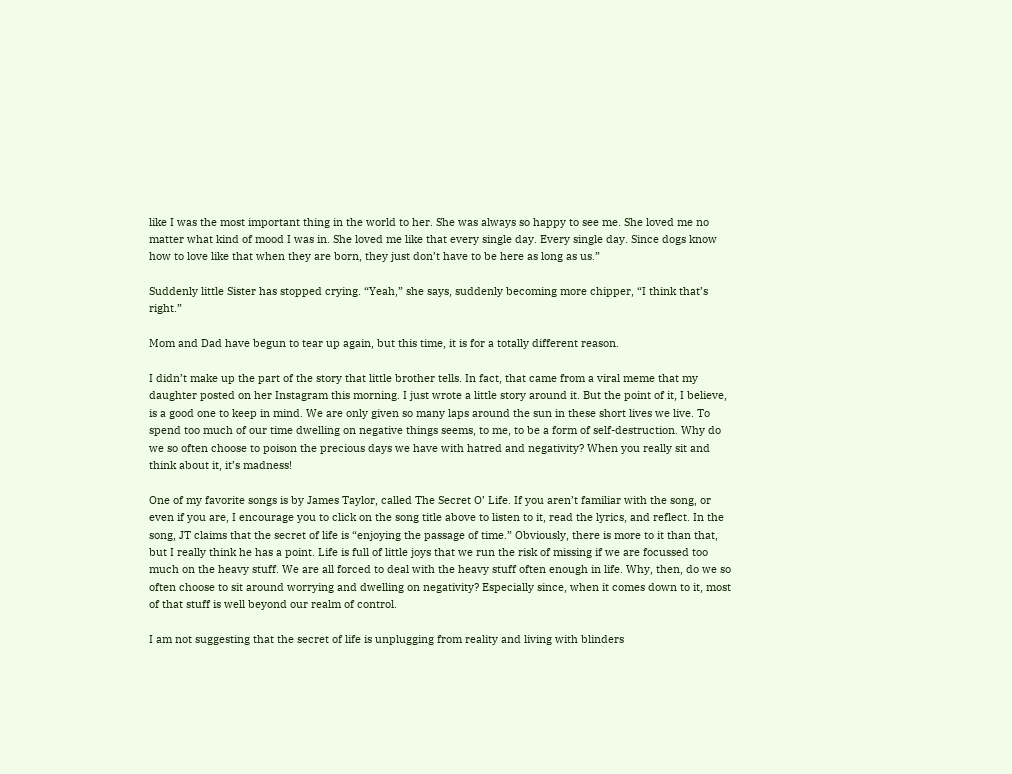like I was the most important thing in the world to her. She was always so happy to see me. She loved me no matter what kind of mood I was in. She loved me like that every single day. Every single day. Since dogs know how to love like that when they are born, they just don’t have to be here as long as us.”

Suddenly little Sister has stopped crying. “Yeah,” she says, suddenly becoming more chipper, “I think that’s right.”

Mom and Dad have begun to tear up again, but this time, it is for a totally different reason.

I didn’t make up the part of the story that little brother tells. In fact, that came from a viral meme that my daughter posted on her Instagram this morning. I just wrote a little story around it. But the point of it, I believe, is a good one to keep in mind. We are only given so many laps around the sun in these short lives we live. To spend too much of our time dwelling on negative things seems, to me, to be a form of self-destruction. Why do we so often choose to poison the precious days we have with hatred and negativity? When you really sit and think about it, it’s madness!

One of my favorite songs is by James Taylor, called The Secret O’ Life. If you aren’t familiar with the song, or even if you are, I encourage you to click on the song title above to listen to it, read the lyrics, and reflect. In the song, JT claims that the secret of life is “enjoying the passage of time.” Obviously, there is more to it than that, but I really think he has a point. Life is full of little joys that we run the risk of missing if we are focussed too much on the heavy stuff. We are all forced to deal with the heavy stuff often enough in life. Why, then, do we so often choose to sit around worrying and dwelling on negativity? Especially since, when it comes down to it, most of that stuff is well beyond our realm of control.

I am not suggesting that the secret of life is unplugging from reality and living with blinders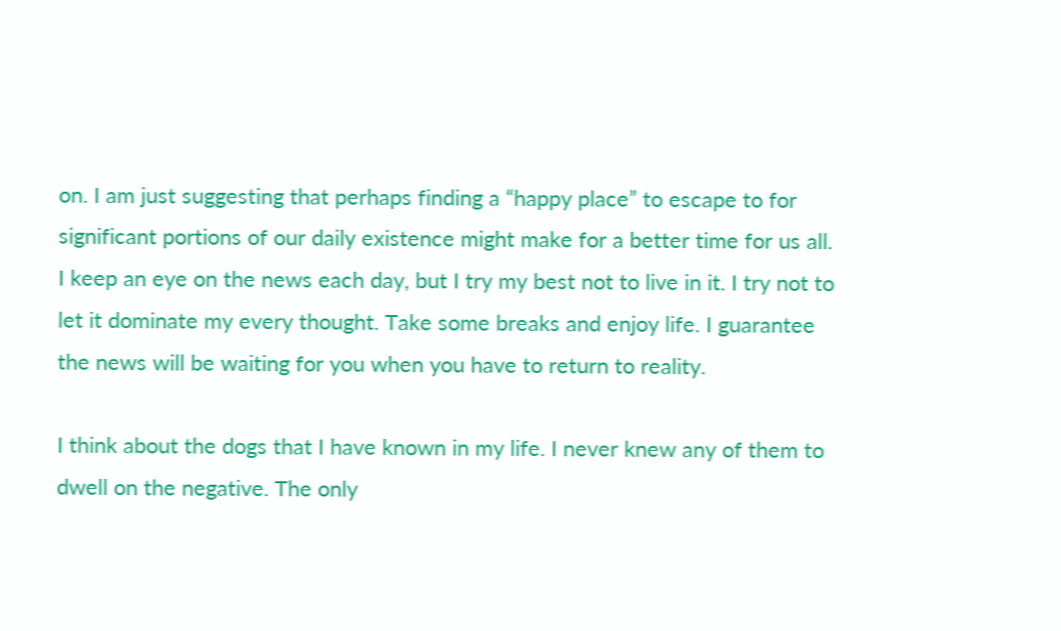on. I am just suggesting that perhaps finding a “happy place” to escape to for significant portions of our daily existence might make for a better time for us all. I keep an eye on the news each day, but I try my best not to live in it. I try not to let it dominate my every thought. Take some breaks and enjoy life. I guarantee the news will be waiting for you when you have to return to reality.

I think about the dogs that I have known in my life. I never knew any of them to dwell on the negative. The only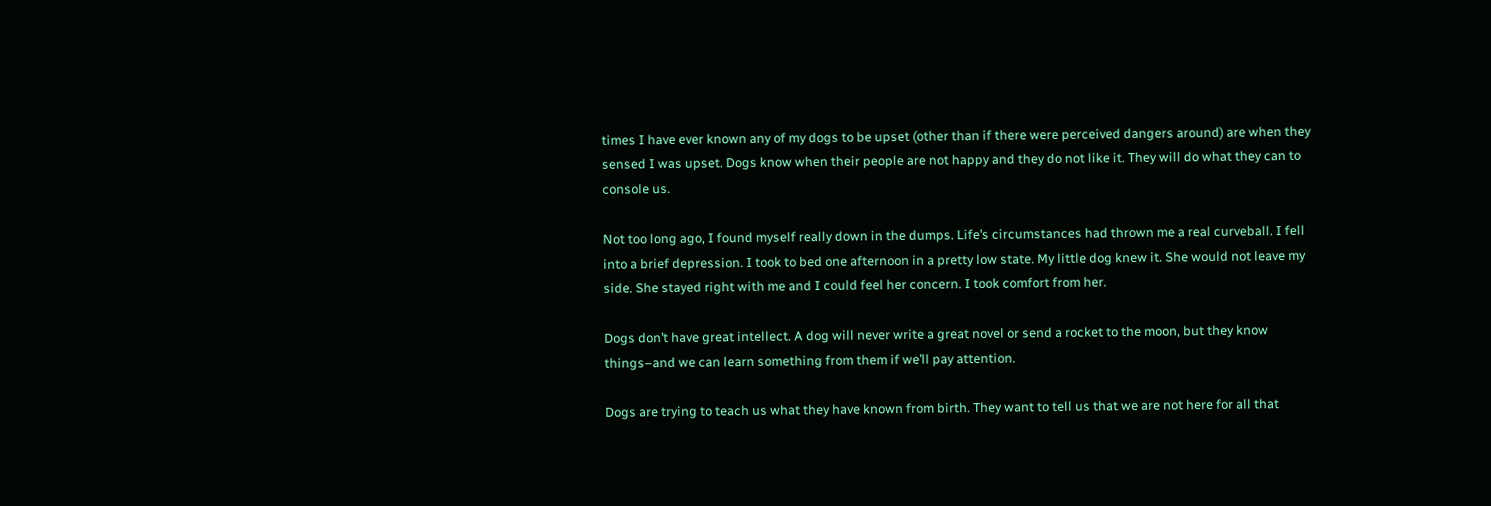times I have ever known any of my dogs to be upset (other than if there were perceived dangers around) are when they sensed I was upset. Dogs know when their people are not happy and they do not like it. They will do what they can to console us.

Not too long ago, I found myself really down in the dumps. Life’s circumstances had thrown me a real curveball. I fell into a brief depression. I took to bed one afternoon in a pretty low state. My little dog knew it. She would not leave my side. She stayed right with me and I could feel her concern. I took comfort from her.

Dogs don’t have great intellect. A dog will never write a great novel or send a rocket to the moon, but they know things–and we can learn something from them if we’ll pay attention.

Dogs are trying to teach us what they have known from birth. They want to tell us that we are not here for all that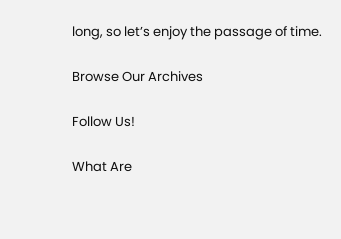long, so let’s enjoy the passage of time.

Browse Our Archives

Follow Us!

What Are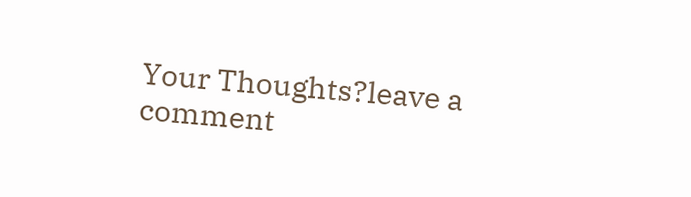Your Thoughts?leave a comment